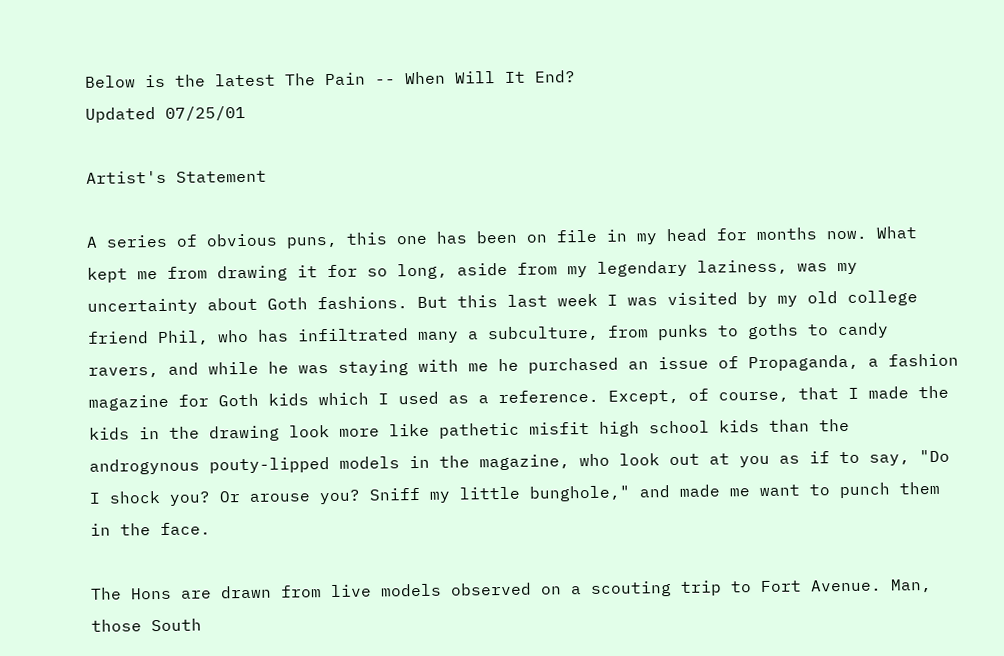Below is the latest The Pain -- When Will It End?
Updated 07/25/01

Artist's Statement

A series of obvious puns, this one has been on file in my head for months now. What kept me from drawing it for so long, aside from my legendary laziness, was my uncertainty about Goth fashions. But this last week I was visited by my old college friend Phil, who has infiltrated many a subculture, from punks to goths to candy ravers, and while he was staying with me he purchased an issue of Propaganda, a fashion magazine for Goth kids which I used as a reference. Except, of course, that I made the kids in the drawing look more like pathetic misfit high school kids than the androgynous pouty-lipped models in the magazine, who look out at you as if to say, "Do I shock you? Or arouse you? Sniff my little bunghole," and made me want to punch them in the face.

The Hons are drawn from live models observed on a scouting trip to Fort Avenue. Man, those South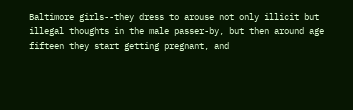Baltimore girls--they dress to arouse not only illicit but illegal thoughts in the male passer-by, but then around age fifteen they start getting pregnant, and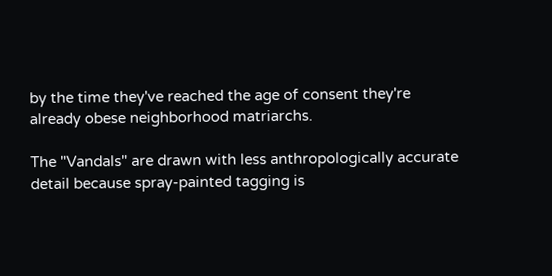by the time they've reached the age of consent they're already obese neighborhood matriarchs.

The "Vandals" are drawn with less anthropologically accurate detail because spray-painted tagging is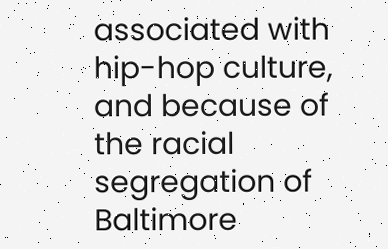associated with hip-hop culture, and because of the racial segregation of Baltimore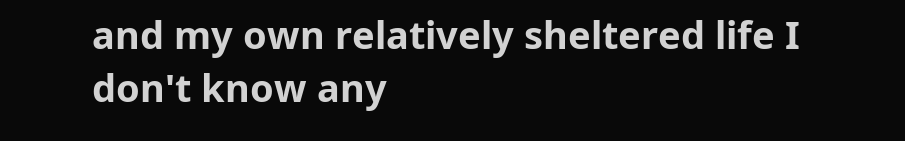and my own relatively sheltered life I don't know any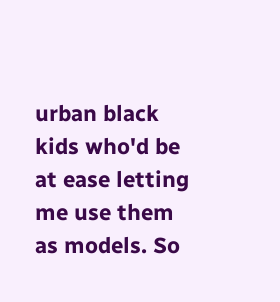urban black kids who'd be at ease letting me use them as models. So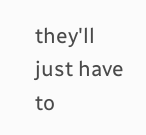they'll just have to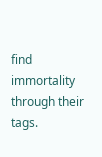find immortality through their tags.